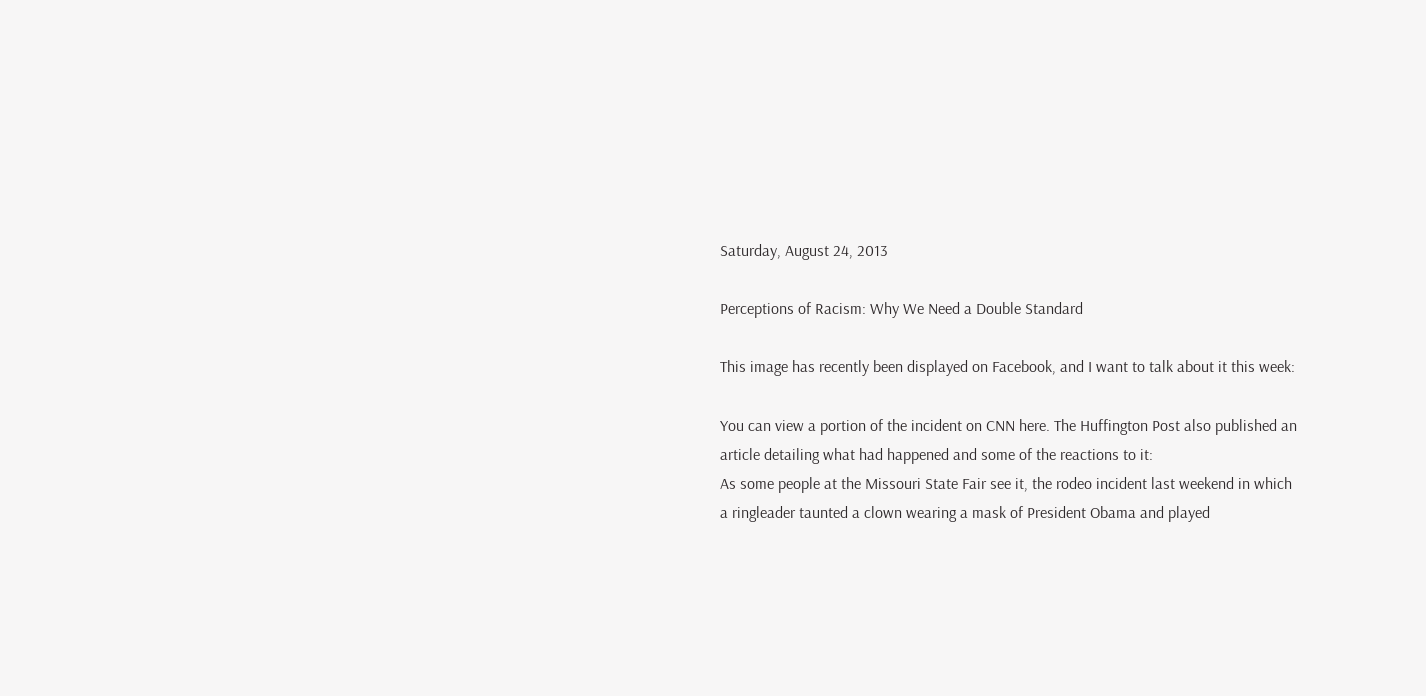Saturday, August 24, 2013

Perceptions of Racism: Why We Need a Double Standard

This image has recently been displayed on Facebook, and I want to talk about it this week:

You can view a portion of the incident on CNN here. The Huffington Post also published an article detailing what had happened and some of the reactions to it:
As some people at the Missouri State Fair see it, the rodeo incident last weekend in which a ringleader taunted a clown wearing a mask of President Obama and played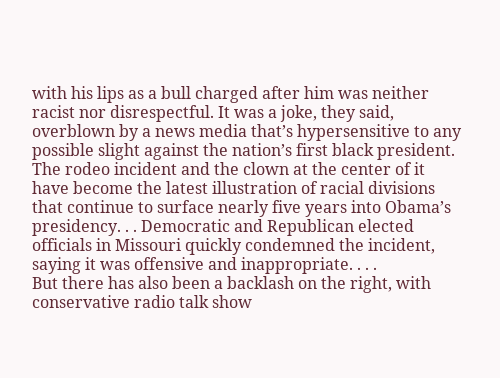with his lips as a bull charged after him was neither racist nor disrespectful. It was a joke, they said, overblown by a news media that’s hypersensitive to any possible slight against the nation’s first black president.
The rodeo incident and the clown at the center of it have become the latest illustration of racial divisions that continue to surface nearly five years into Obama’s presidency. . . Democratic and Republican elected officials in Missouri quickly condemned the incident, saying it was offensive and inappropriate. . . .
But there has also been a backlash on the right, with conservative radio talk show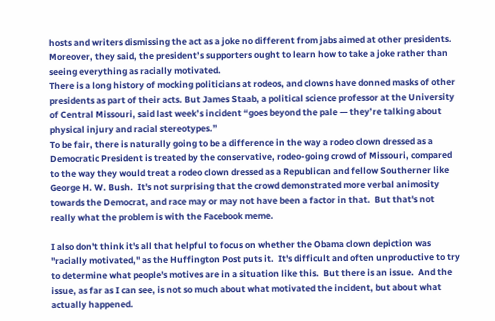hosts and writers dismissing the act as a joke no different from jabs aimed at other presidents. Moreover, they said, the president’s supporters ought to learn how to take a joke rather than seeing everything as racially motivated.
There is a long history of mocking politicians at rodeos, and clowns have donned masks of other presidents as part of their acts. But James Staab, a political science professor at the University of Central Missouri, said last week’s incident “goes beyond the pale — they’re talking about physical injury and racial stereotypes.”
To be fair, there is naturally going to be a difference in the way a rodeo clown dressed as a Democratic President is treated by the conservative, rodeo-going crowd of Missouri, compared to the way they would treat a rodeo clown dressed as a Republican and fellow Southerner like George H. W. Bush.  It's not surprising that the crowd demonstrated more verbal animosity towards the Democrat, and race may or may not have been a factor in that.  But that's not really what the problem is with the Facebook meme.

I also don't think it's all that helpful to focus on whether the Obama clown depiction was "racially motivated," as the Huffington Post puts it.  It's difficult and often unproductive to try to determine what people's motives are in a situation like this.  But there is an issue.  And the issue, as far as I can see, is not so much about what motivated the incident, but about what actually happened.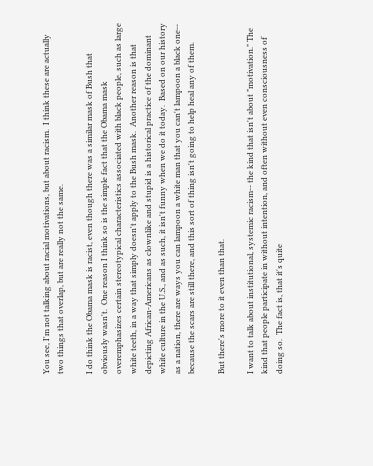You see, I'm not talking about racial motivations, but about racism.  I think these are actually two things that overlap, but are really not the same.

I do think the Obama mask is racist, even though there was a similar mask of Bush that obviously wasn't.  One reason I think so is the simple fact that the Obama mask overemphasizes certain stereotypical characteristics associated with black people, such as large white teeth, in a way that simply doesn't apply to the Bush mask.  Another reason is that depicting African-Americans as clownlike and stupid is a historical practice of the dominant white culture in the U.S., and as such, it isn't funny when we do it today.  Based on our history as a nation, there are ways you can lampoon a white man that you can't lampoon a black one-- because the scars are still there, and this sort of thing isn't going to help heal any of them.

But there's more to it even than that.

I want to talk about institutional, systemic racism-- the kind that isn't about "motivation." The kind that people participate in without intention, and often without even consciousness of doing so.  The fact is, that it's quite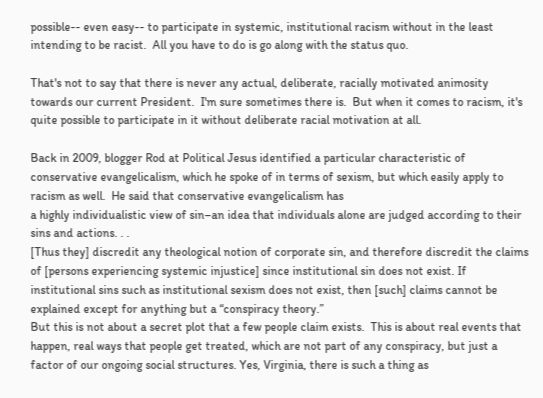possible-- even easy-- to participate in systemic, institutional racism without in the least intending to be racist.  All you have to do is go along with the status quo.

That's not to say that there is never any actual, deliberate, racially motivated animosity towards our current President.  I'm sure sometimes there is.  But when it comes to racism, it's quite possible to participate in it without deliberate racial motivation at all.

Back in 2009, blogger Rod at Political Jesus identified a particular characteristic of conservative evangelicalism, which he spoke of in terms of sexism, but which easily apply to racism as well.  He said that conservative evangelicalism has
a highly individualistic view of sin–an idea that individuals alone are judged according to their sins and actions. . .
[Thus they] discredit any theological notion of corporate sin, and therefore discredit the claims of [persons experiencing systemic injustice] since institutional sin does not exist. If institutional sins such as institutional sexism does not exist, then [such] claims cannot be explained except for anything but a “conspiracy theory.”
But this is not about a secret plot that a few people claim exists.  This is about real events that happen, real ways that people get treated, which are not part of any conspiracy, but just a factor of our ongoing social structures. Yes, Virginia, there is such a thing as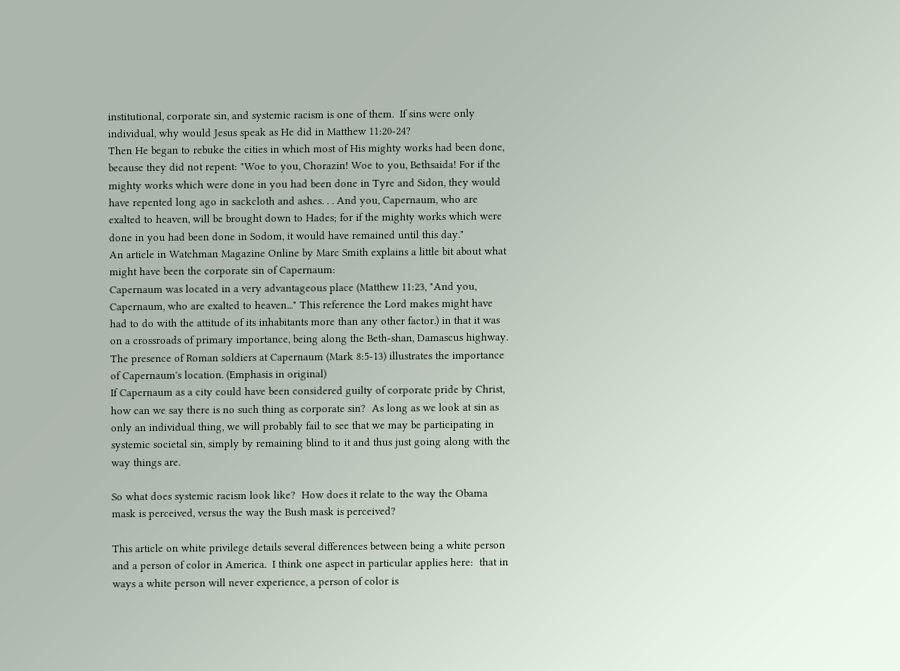institutional, corporate sin, and systemic racism is one of them.  If sins were only individual, why would Jesus speak as He did in Matthew 11:20-24?
Then He began to rebuke the cities in which most of His mighty works had been done, because they did not repent: "Woe to you, Chorazin! Woe to you, Bethsaida! For if the mighty works which were done in you had been done in Tyre and Sidon, they would have repented long ago in sackcloth and ashes. . . And you, Capernaum, who are exalted to heaven, will be brought down to Hades; for if the mighty works which were done in you had been done in Sodom, it would have remained until this day."
An article in Watchman Magazine Online by Marc Smith explains a little bit about what might have been the corporate sin of Capernaum:
Capernaum was located in a very advantageous place (Matthew 11:23, "And you, Capernaum, who are exalted to heaven..." This reference the Lord makes might have had to do with the attitude of its inhabitants more than any other factor.) in that it was on a crossroads of primary importance, being along the Beth-shan, Damascus highway. The presence of Roman soldiers at Capernaum (Mark 8:5-13) illustrates the importance of Capernaum's location. (Emphasis in original)
If Capernaum as a city could have been considered guilty of corporate pride by Christ, how can we say there is no such thing as corporate sin?  As long as we look at sin as only an individual thing, we will probably fail to see that we may be participating in systemic societal sin, simply by remaining blind to it and thus just going along with the way things are.

So what does systemic racism look like?  How does it relate to the way the Obama mask is perceived, versus the way the Bush mask is perceived?

This article on white privilege details several differences between being a white person and a person of color in America.  I think one aspect in particular applies here:  that in ways a white person will never experience, a person of color is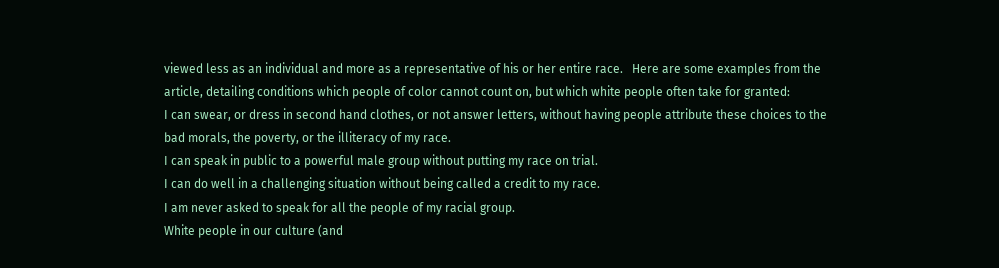viewed less as an individual and more as a representative of his or her entire race.   Here are some examples from the article, detailing conditions which people of color cannot count on, but which white people often take for granted:
I can swear, or dress in second hand clothes, or not answer letters, without having people attribute these choices to the bad morals, the poverty, or the illiteracy of my race.
I can speak in public to a powerful male group without putting my race on trial.
I can do well in a challenging situation without being called a credit to my race.
I am never asked to speak for all the people of my racial group.
White people in our culture (and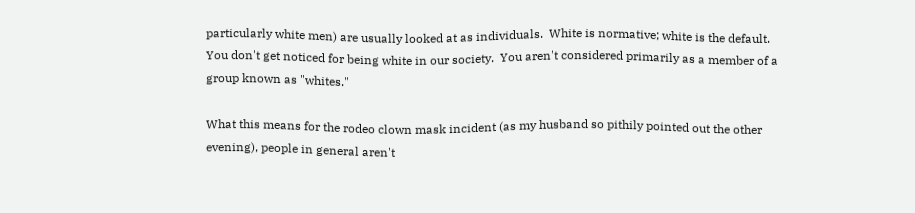particularly white men) are usually looked at as individuals.  White is normative; white is the default.  You don't get noticed for being white in our society.  You aren't considered primarily as a member of a group known as "whites."

What this means for the rodeo clown mask incident (as my husband so pithily pointed out the other evening), people in general aren't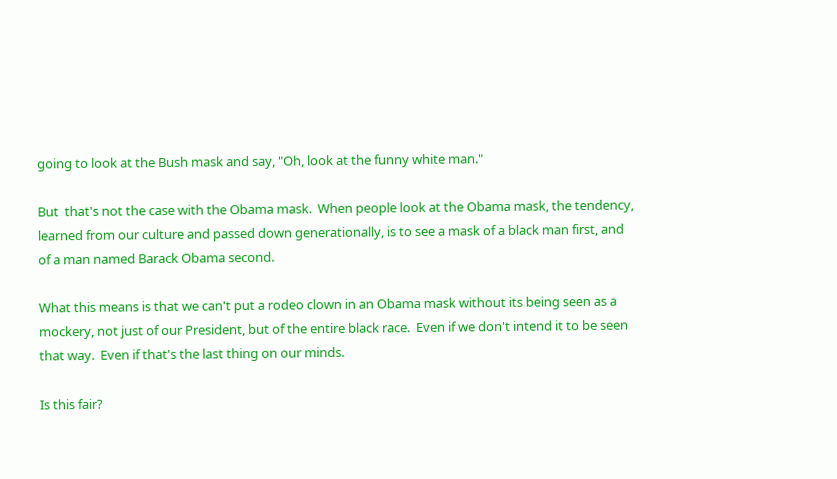going to look at the Bush mask and say, "Oh, look at the funny white man."

But  that's not the case with the Obama mask.  When people look at the Obama mask, the tendency, learned from our culture and passed down generationally, is to see a mask of a black man first, and of a man named Barack Obama second.

What this means is that we can't put a rodeo clown in an Obama mask without its being seen as a mockery, not just of our President, but of the entire black race.  Even if we don't intend it to be seen that way.  Even if that's the last thing on our minds.

Is this fair?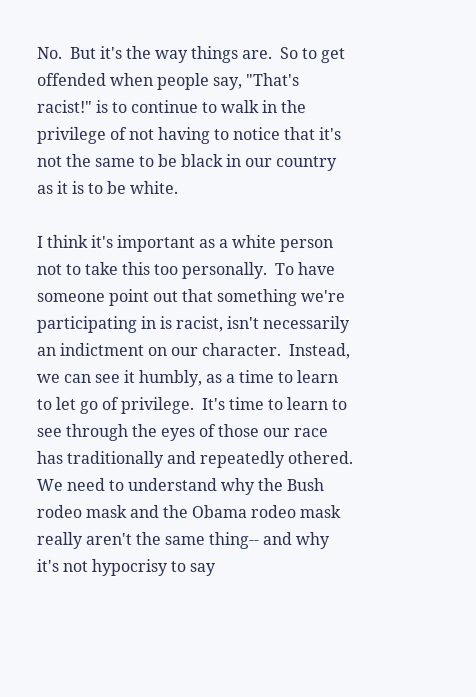No.  But it's the way things are.  So to get offended when people say, "That's racist!" is to continue to walk in the privilege of not having to notice that it's not the same to be black in our country as it is to be white.

I think it's important as a white person not to take this too personally.  To have someone point out that something we're participating in is racist, isn't necessarily an indictment on our character.  Instead, we can see it humbly, as a time to learn to let go of privilege.  It's time to learn to see through the eyes of those our race has traditionally and repeatedly othered.  We need to understand why the Bush rodeo mask and the Obama rodeo mask really aren't the same thing-- and why it's not hypocrisy to say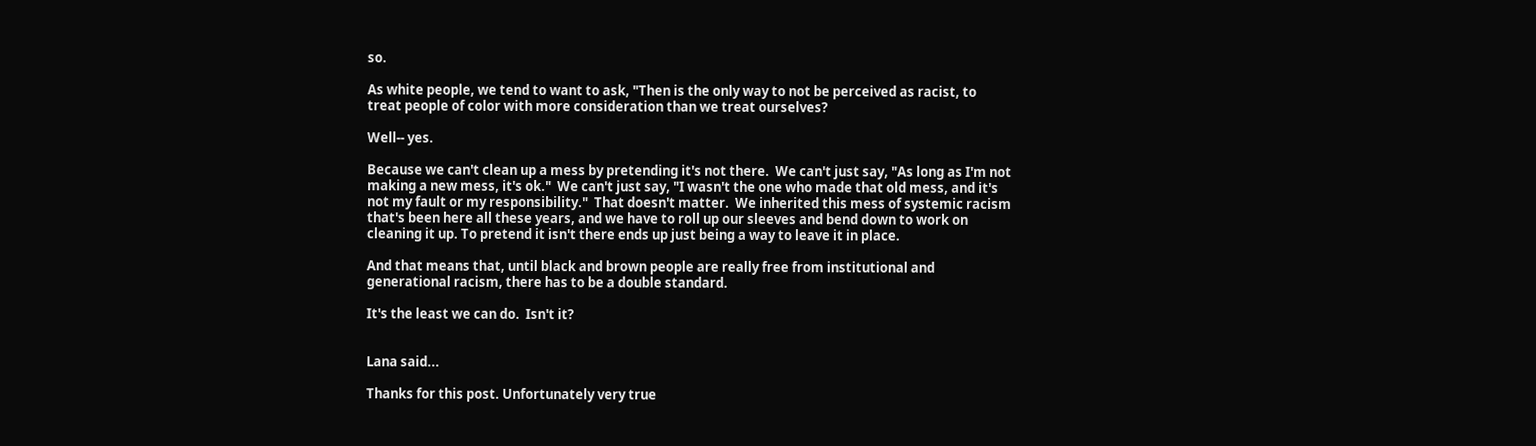so.

As white people, we tend to want to ask, "Then is the only way to not be perceived as racist, to treat people of color with more consideration than we treat ourselves?

Well-- yes.

Because we can't clean up a mess by pretending it's not there.  We can't just say, "As long as I'm not making a new mess, it's ok."  We can't just say, "I wasn't the one who made that old mess, and it's not my fault or my responsibility."  That doesn't matter.  We inherited this mess of systemic racism that's been here all these years, and we have to roll up our sleeves and bend down to work on cleaning it up. To pretend it isn't there ends up just being a way to leave it in place.

And that means that, until black and brown people are really free from institutional and generational racism, there has to be a double standard.

It's the least we can do.  Isn't it?


Lana said...

Thanks for this post. Unfortunately very true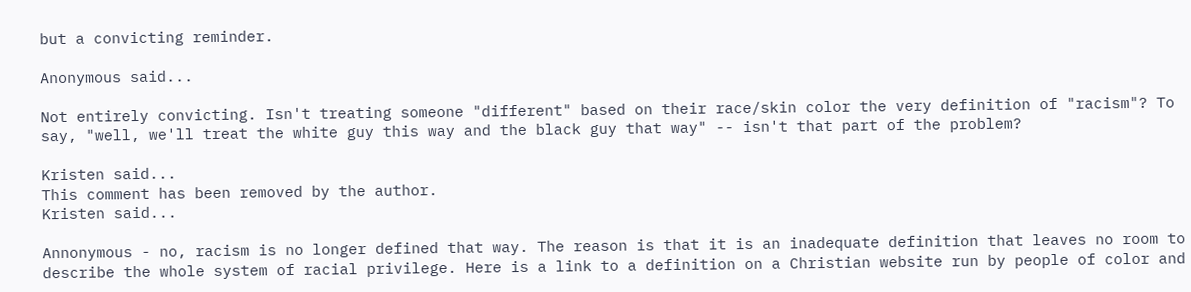but a convicting reminder.

Anonymous said...

Not entirely convicting. Isn't treating someone "different" based on their race/skin color the very definition of "racism"? To say, "well, we'll treat the white guy this way and the black guy that way" -- isn't that part of the problem?

Kristen said...
This comment has been removed by the author.
Kristen said...

Annonymous - no, racism is no longer defined that way. The reason is that it is an inadequate definition that leaves no room to describe the whole system of racial privilege. Here is a link to a definition on a Christian website run by people of color and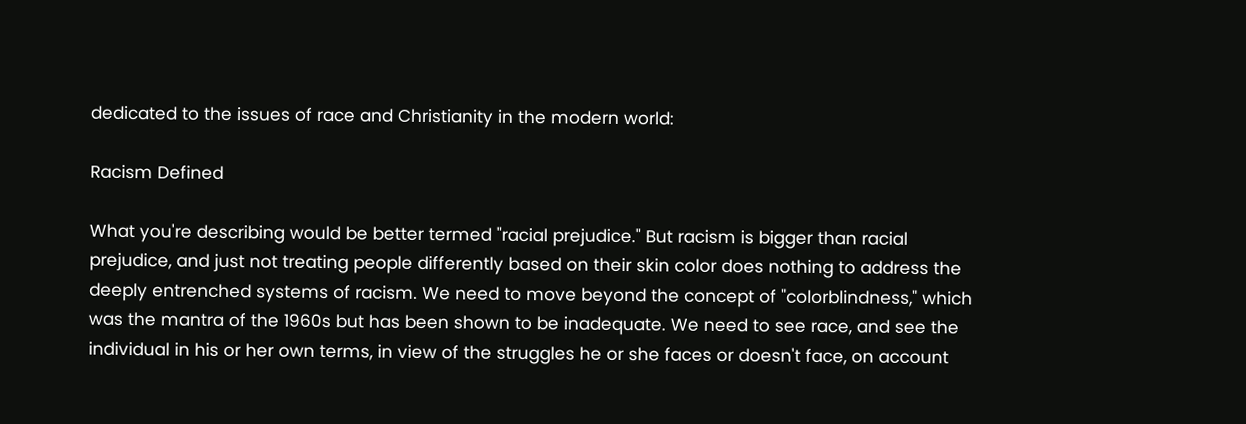dedicated to the issues of race and Christianity in the modern world:

Racism Defined

What you're describing would be better termed "racial prejudice." But racism is bigger than racial prejudice, and just not treating people differently based on their skin color does nothing to address the deeply entrenched systems of racism. We need to move beyond the concept of "colorblindness," which was the mantra of the 1960s but has been shown to be inadequate. We need to see race, and see the individual in his or her own terms, in view of the struggles he or she faces or doesn't face, on account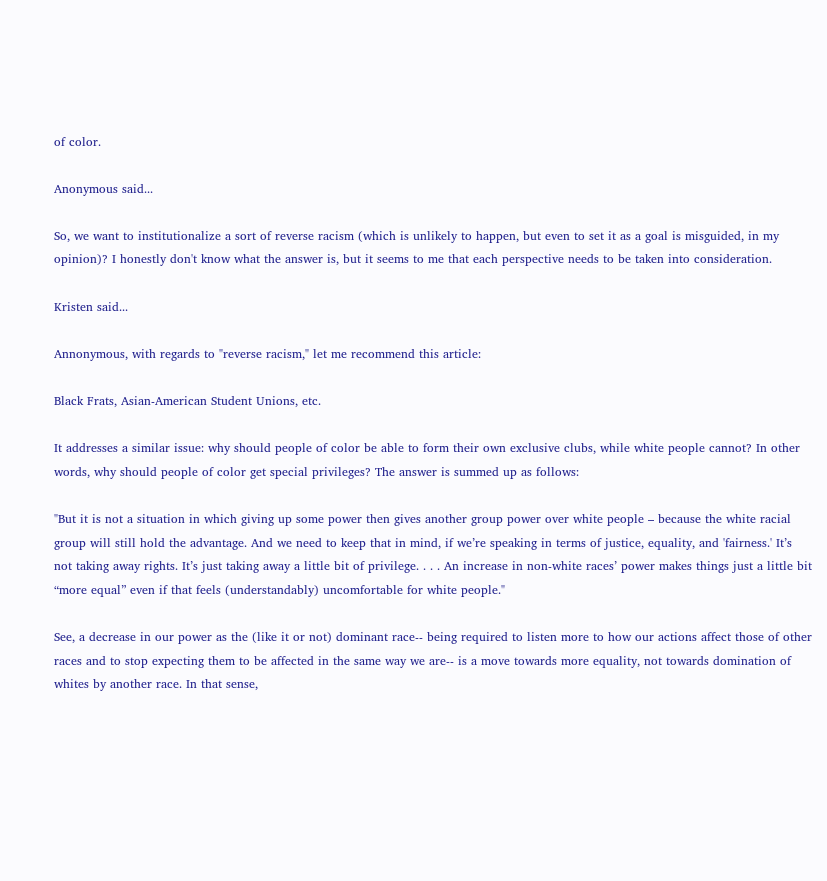of color.

Anonymous said...

So, we want to institutionalize a sort of reverse racism (which is unlikely to happen, but even to set it as a goal is misguided, in my opinion)? I honestly don't know what the answer is, but it seems to me that each perspective needs to be taken into consideration.

Kristen said...

Annonymous, with regards to "reverse racism," let me recommend this article:

Black Frats, Asian-American Student Unions, etc.

It addresses a similar issue: why should people of color be able to form their own exclusive clubs, while white people cannot? In other words, why should people of color get special privileges? The answer is summed up as follows:

"But it is not a situation in which giving up some power then gives another group power over white people – because the white racial group will still hold the advantage. And we need to keep that in mind, if we’re speaking in terms of justice, equality, and 'fairness.' It’s not taking away rights. It’s just taking away a little bit of privilege. . . . An increase in non-white races’ power makes things just a little bit “more equal” even if that feels (understandably) uncomfortable for white people."

See, a decrease in our power as the (like it or not) dominant race-- being required to listen more to how our actions affect those of other races and to stop expecting them to be affected in the same way we are-- is a move towards more equality, not towards domination of whites by another race. In that sense,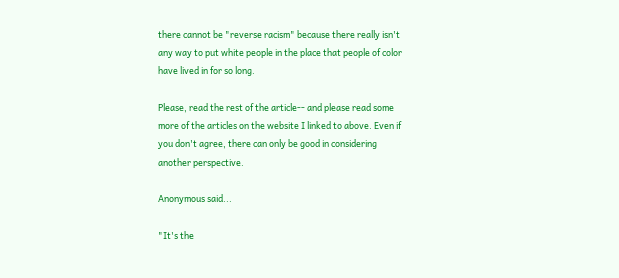there cannot be "reverse racism" because there really isn't any way to put white people in the place that people of color have lived in for so long.

Please, read the rest of the article-- and please read some more of the articles on the website I linked to above. Even if you don't agree, there can only be good in considering another perspective.

Anonymous said...

"It's the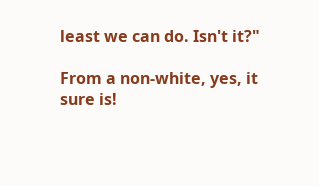least we can do. Isn't it?"

From a non-white, yes, it sure is!